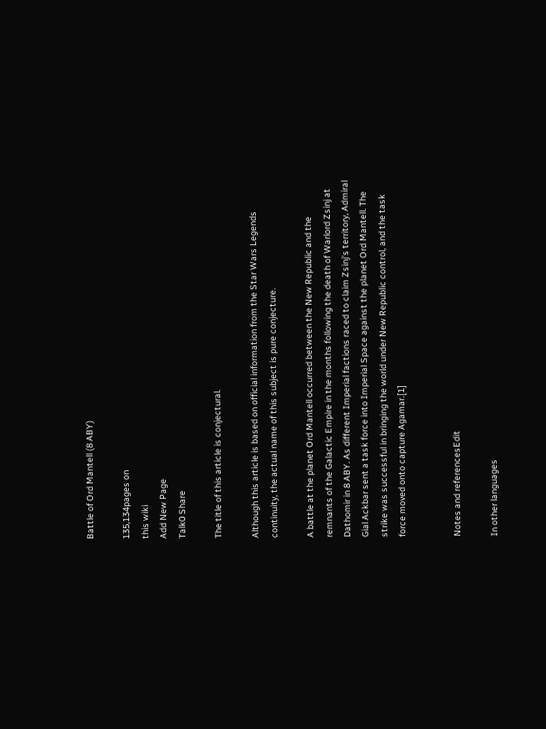Battle of Ord Mantell (8 ABY)

135,134pages on
this wiki
Add New Page
Talk0 Share

The title of this article is conjectural.

Although this article is based on official information from the Star Wars Legends continuity, the actual name of this subject is pure conjecture.

A battle at the planet Ord Mantell occurred between the New Republic and the remnants of the Galactic Empire in the months following the death of Warlord Zsinj at Dathomir in 8 ABY. As different Imperial factions raced to claim Zsinj's territory, Admiral Gial Ackbar sent a task force into Imperial Space against the planet Ord Mantell. The strike was successful in bringing the world under New Republic control, and the task force moved onto capture Agamar.[1]


Notes and referencesEdit

In other languages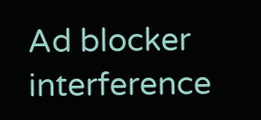Ad blocker interference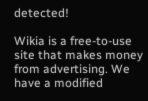detected!

Wikia is a free-to-use site that makes money from advertising. We have a modified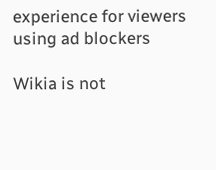experience for viewers using ad blockers

Wikia is not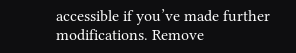accessible if you’ve made further modifications. Remove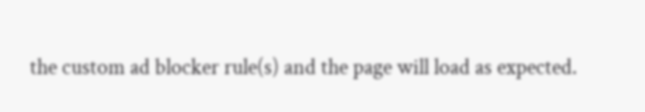the custom ad blocker rule(s) and the page will load as expected.